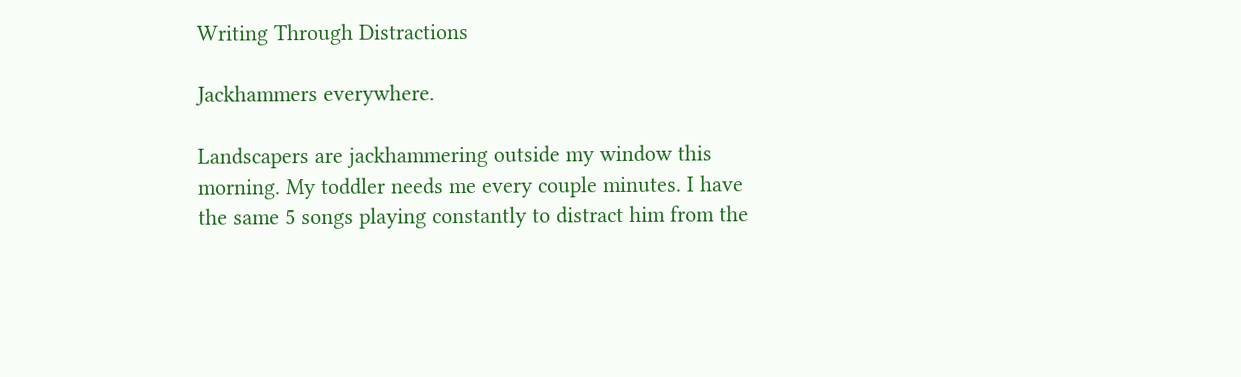Writing Through Distractions

Jackhammers everywhere.

Landscapers are jackhammering outside my window this morning. My toddler needs me every couple minutes. I have the same 5 songs playing constantly to distract him from the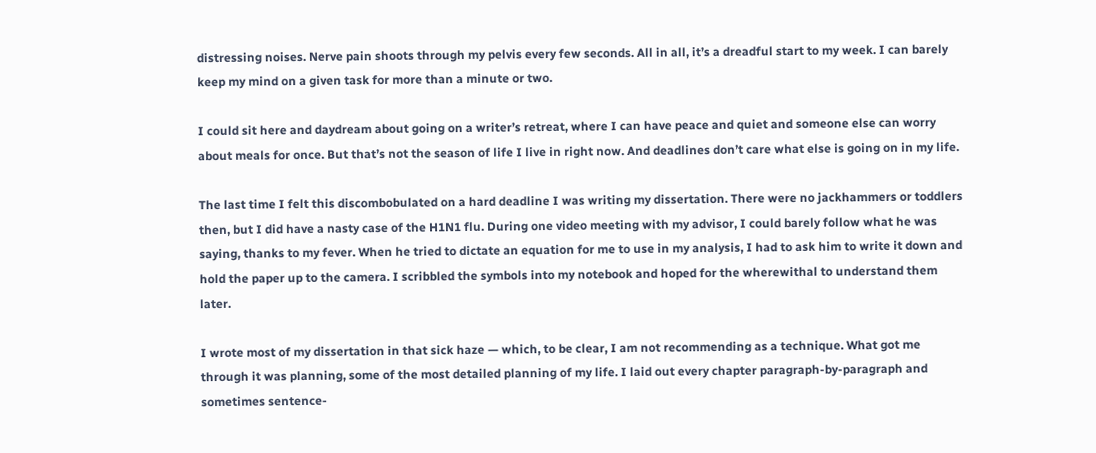distressing noises. Nerve pain shoots through my pelvis every few seconds. All in all, it’s a dreadful start to my week. I can barely keep my mind on a given task for more than a minute or two.

I could sit here and daydream about going on a writer’s retreat, where I can have peace and quiet and someone else can worry about meals for once. But that’s not the season of life I live in right now. And deadlines don’t care what else is going on in my life.

The last time I felt this discombobulated on a hard deadline I was writing my dissertation. There were no jackhammers or toddlers then, but I did have a nasty case of the H1N1 flu. During one video meeting with my advisor, I could barely follow what he was saying, thanks to my fever. When he tried to dictate an equation for me to use in my analysis, I had to ask him to write it down and hold the paper up to the camera. I scribbled the symbols into my notebook and hoped for the wherewithal to understand them later.

I wrote most of my dissertation in that sick haze — which, to be clear, I am not recommending as a technique. What got me through it was planning, some of the most detailed planning of my life. I laid out every chapter paragraph-by-paragraph and sometimes sentence-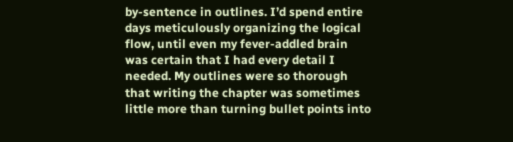by-sentence in outlines. I’d spend entire days meticulously organizing the logical flow, until even my fever-addled brain was certain that I had every detail I needed. My outlines were so thorough that writing the chapter was sometimes little more than turning bullet points into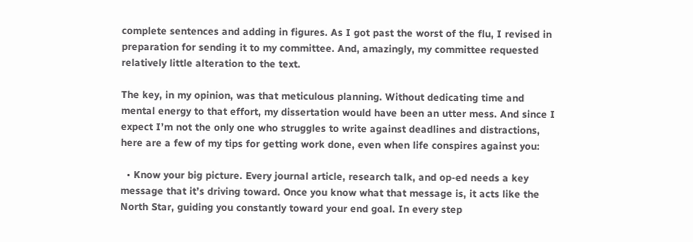complete sentences and adding in figures. As I got past the worst of the flu, I revised in preparation for sending it to my committee. And, amazingly, my committee requested relatively little alteration to the text.

The key, in my opinion, was that meticulous planning. Without dedicating time and mental energy to that effort, my dissertation would have been an utter mess. And since I expect I’m not the only one who struggles to write against deadlines and distractions, here are a few of my tips for getting work done, even when life conspires against you:

  • Know your big picture. Every journal article, research talk, and op-ed needs a key message that it’s driving toward. Once you know what that message is, it acts like the North Star, guiding you constantly toward your end goal. In every step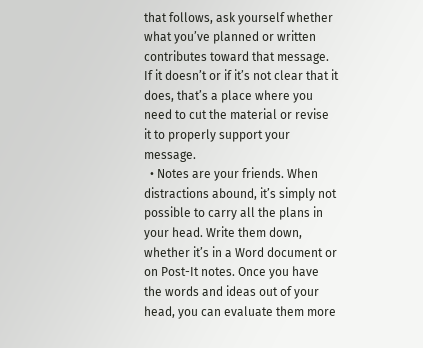that follows, ask yourself whether what you’ve planned or written contributes toward that message. If it doesn’t or if it’s not clear that it does, that’s a place where you need to cut the material or revise it to properly support your message.
  • Notes are your friends. When distractions abound, it’s simply not possible to carry all the plans in your head. Write them down, whether it’s in a Word document or on Post-It notes. Once you have the words and ideas out of your head, you can evaluate them more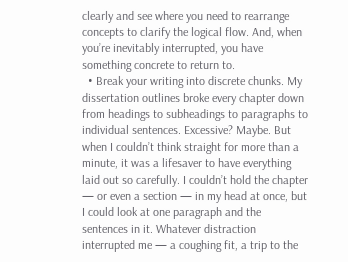clearly and see where you need to rearrange concepts to clarify the logical flow. And, when you’re inevitably interrupted, you have something concrete to return to.
  • Break your writing into discrete chunks. My dissertation outlines broke every chapter down from headings to subheadings to paragraphs to individual sentences. Excessive? Maybe. But when I couldn’t think straight for more than a minute, it was a lifesaver to have everything laid out so carefully. I couldn’t hold the chapter — or even a section — in my head at once, but I could look at one paragraph and the sentences in it. Whatever distraction interrupted me — a coughing fit, a trip to the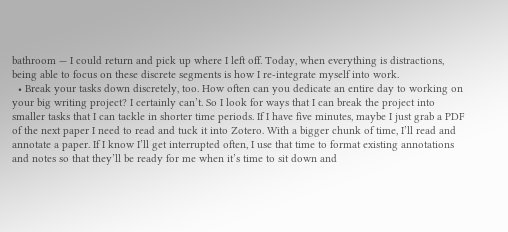bathroom — I could return and pick up where I left off. Today, when everything is distractions, being able to focus on these discrete segments is how I re-integrate myself into work.
  • Break your tasks down discretely, too. How often can you dedicate an entire day to working on your big writing project? I certainly can’t. So I look for ways that I can break the project into smaller tasks that I can tackle in shorter time periods. If I have five minutes, maybe I just grab a PDF of the next paper I need to read and tuck it into Zotero. With a bigger chunk of time, I’ll read and annotate a paper. If I know I’ll get interrupted often, I use that time to format existing annotations and notes so that they’ll be ready for me when it’s time to sit down and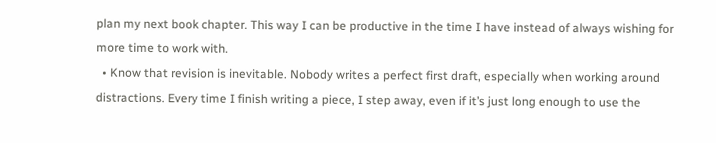plan my next book chapter. This way I can be productive in the time I have instead of always wishing for more time to work with.
  • Know that revision is inevitable. Nobody writes a perfect first draft, especially when working around distractions. Every time I finish writing a piece, I step away, even if it’s just long enough to use the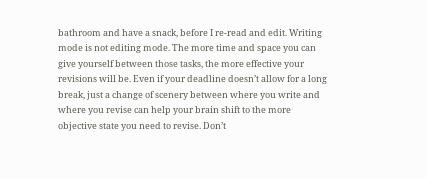bathroom and have a snack, before I re-read and edit. Writing mode is not editing mode. The more time and space you can give yourself between those tasks, the more effective your revisions will be. Even if your deadline doesn’t allow for a long break, just a change of scenery between where you write and where you revise can help your brain shift to the more objective state you need to revise. Don’t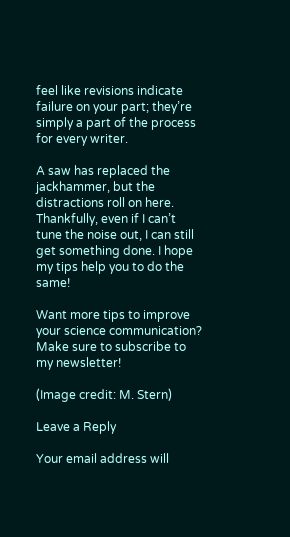feel like revisions indicate failure on your part; they’re simply a part of the process for every writer.

A saw has replaced the jackhammer, but the distractions roll on here. Thankfully, even if I can’t tune the noise out, I can still get something done. I hope my tips help you to do the same!

Want more tips to improve your science communication? Make sure to subscribe to my newsletter!

(Image credit: M. Stern)

Leave a Reply

Your email address will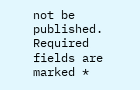not be published. Required fields are marked *